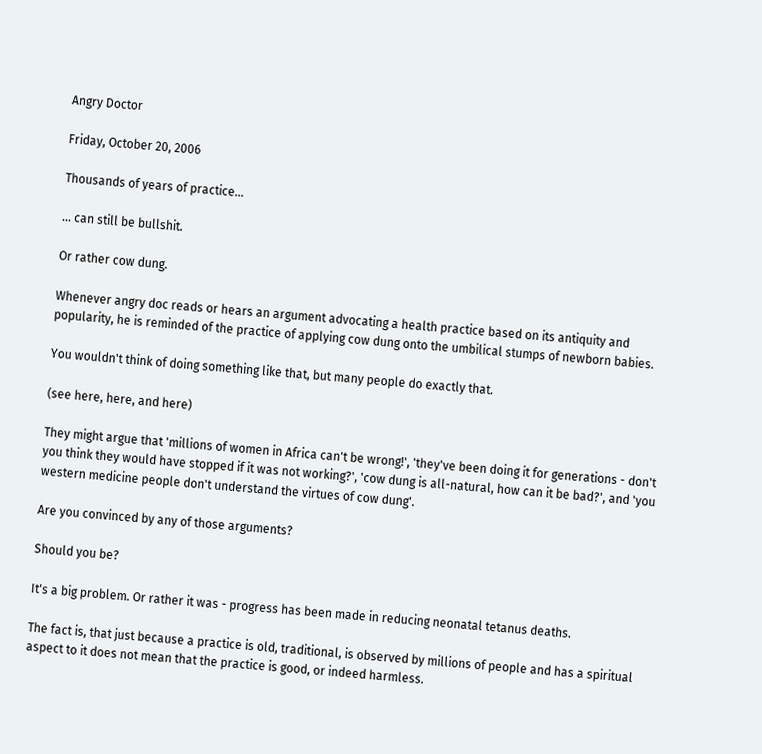Angry Doctor

Friday, October 20, 2006

Thousands of years of practice...

... can still be bullshit.

Or rather cow dung.

Whenever angry doc reads or hears an argument advocating a health practice based on its antiquity and popularity, he is reminded of the practice of applying cow dung onto the umbilical stumps of newborn babies.

You wouldn't think of doing something like that, but many people do exactly that.

(see here, here, and here)

They might argue that 'millions of women in Africa can't be wrong!', 'they've been doing it for generations - don't you think they would have stopped if it was not working?', 'cow dung is all-natural, how can it be bad?', and 'you western medicine people don't understand the virtues of cow dung'.

Are you convinced by any of those arguments?

Should you be?

It's a big problem. Or rather it was - progress has been made in reducing neonatal tetanus deaths.

The fact is, that just because a practice is old, traditional, is observed by millions of people and has a spiritual aspect to it does not mean that the practice is good, or indeed harmless.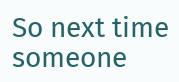So next time someone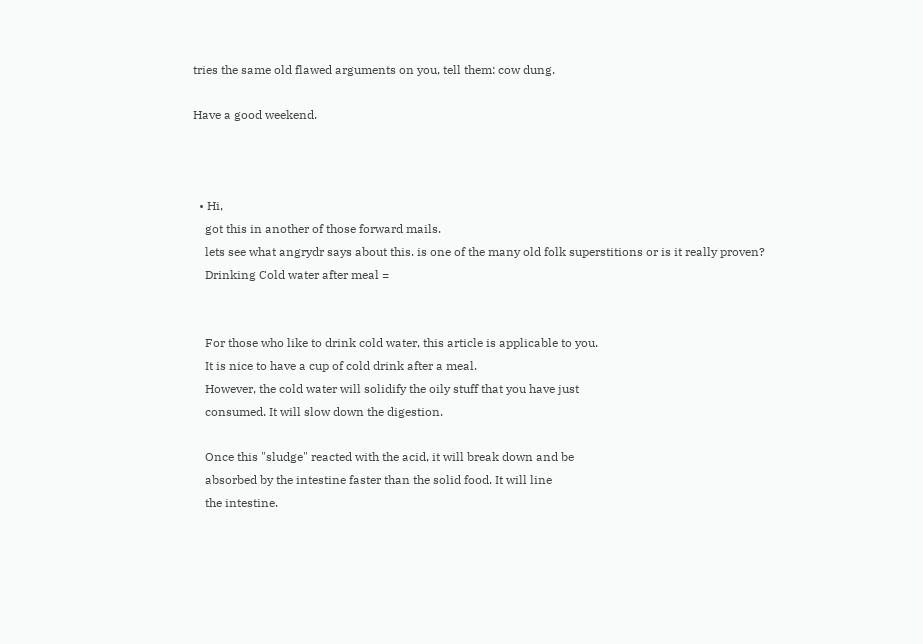tries the same old flawed arguments on you, tell them: cow dung.

Have a good weekend.



  • Hi,
    got this in another of those forward mails.
    lets see what angrydr says about this. is one of the many old folk superstitions or is it really proven?
    Drinking Cold water after meal =


    For those who like to drink cold water, this article is applicable to you.
    It is nice to have a cup of cold drink after a meal.
    However, the cold water will solidify the oily stuff that you have just
    consumed. It will slow down the digestion.

    Once this "sludge" reacted with the acid, it will break down and be
    absorbed by the intestine faster than the solid food. It will line
    the intestine.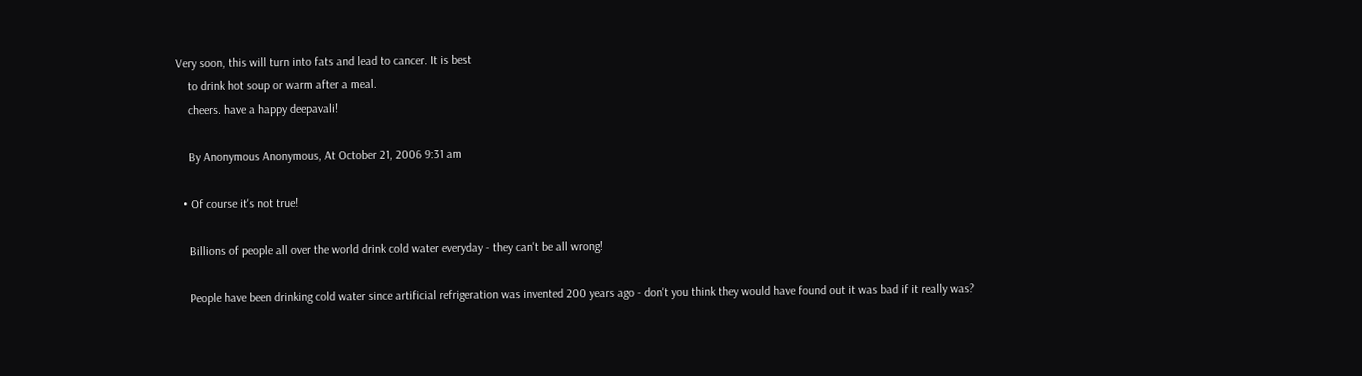Very soon, this will turn into fats and lead to cancer. It is best
    to drink hot soup or warm after a meal.
    cheers. have a happy deepavali!

    By Anonymous Anonymous, At October 21, 2006 9:31 am

  • Of course it's not true!

    Billions of people all over the world drink cold water everyday - they can't be all wrong!

    People have been drinking cold water since artificial refrigeration was invented 200 years ago - don't you think they would have found out it was bad if it really was?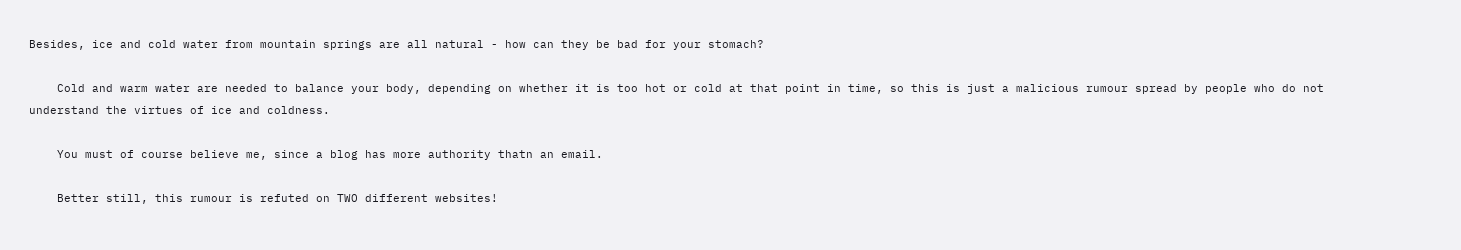Besides, ice and cold water from mountain springs are all natural - how can they be bad for your stomach?

    Cold and warm water are needed to balance your body, depending on whether it is too hot or cold at that point in time, so this is just a malicious rumour spread by people who do not understand the virtues of ice and coldness.

    You must of course believe me, since a blog has more authority thatn an email.

    Better still, this rumour is refuted on TWO different websites!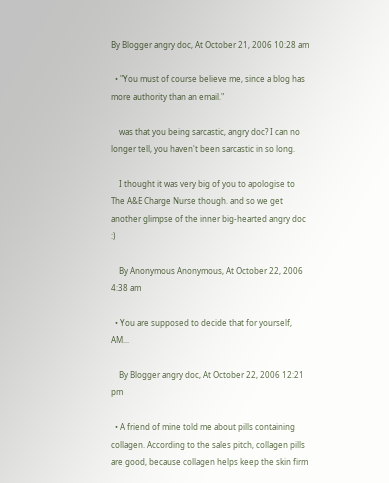By Blogger angry doc, At October 21, 2006 10:28 am

  • "You must of course believe me, since a blog has more authority than an email."

    was that you being sarcastic, angry doc? I can no longer tell, you haven't been sarcastic in so long.

    I thought it was very big of you to apologise to The A&E Charge Nurse though. and so we get another glimpse of the inner big-hearted angry doc :)

    By Anonymous Anonymous, At October 22, 2006 4:38 am

  • You are supposed to decide that for yourself, AM...

    By Blogger angry doc, At October 22, 2006 12:21 pm

  • A friend of mine told me about pills containing collagen. According to the sales pitch, collagen pills are good, because collagen helps keep the skin firm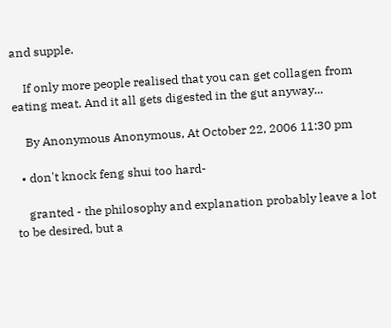and supple.

    If only more people realised that you can get collagen from eating meat. And it all gets digested in the gut anyway...

    By Anonymous Anonymous, At October 22, 2006 11:30 pm

  • don't knock feng shui too hard-

    granted - the philosophy and explanation probably leave a lot to be desired, but a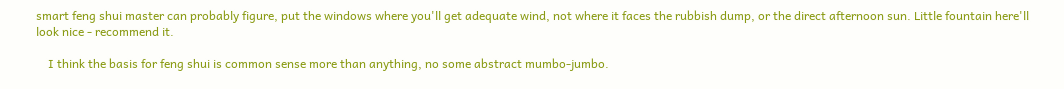smart feng shui master can probably figure, put the windows where you'll get adequate wind, not where it faces the rubbish dump, or the direct afternoon sun. Little fountain here'll look nice - recommend it.

    I think the basis for feng shui is common sense more than anything, no some abstract mumbo-jumbo.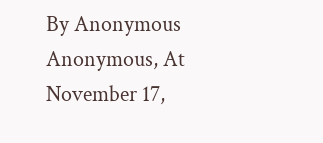By Anonymous Anonymous, At November 17,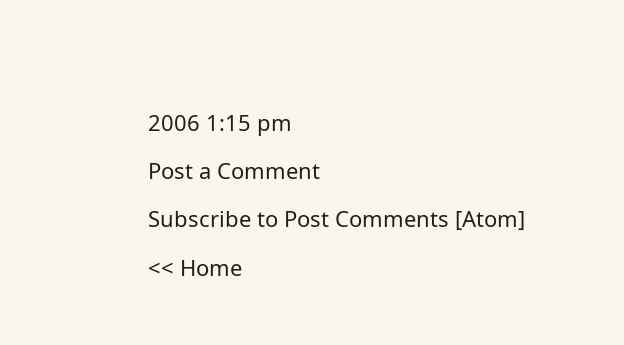2006 1:15 pm

Post a Comment

Subscribe to Post Comments [Atom]

<< Home